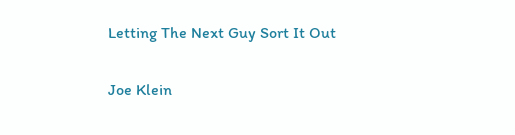Letting The Next Guy Sort It Out

Joe Klein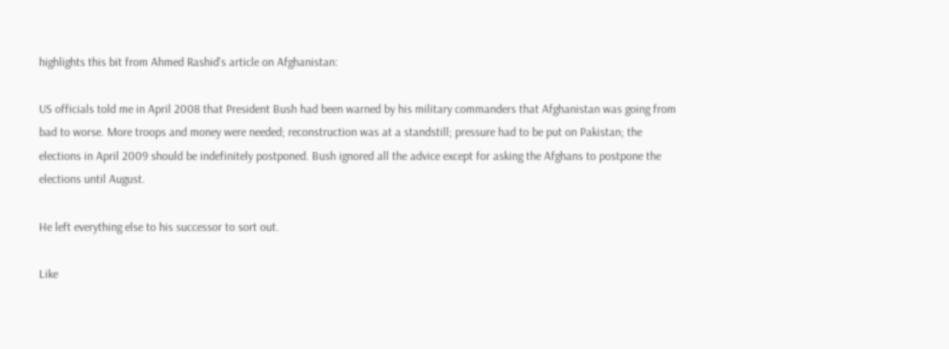highlights this bit from Ahmed Rashid's article on Afghanistan:

US officials told me in April 2008 that President Bush had been warned by his military commanders that Afghanistan was going from bad to worse. More troops and money were needed; reconstruction was at a standstill; pressure had to be put on Pakistan; the elections in April 2009 should be indefinitely postponed. Bush ignored all the advice except for asking the Afghans to postpone the elections until August.

He left everything else to his successor to sort out.

Like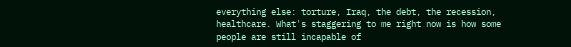everything else: torture, Iraq, the debt, the recession, healthcare. What's staggering to me right now is how some people are still incapable of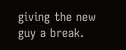giving the new guy a break.